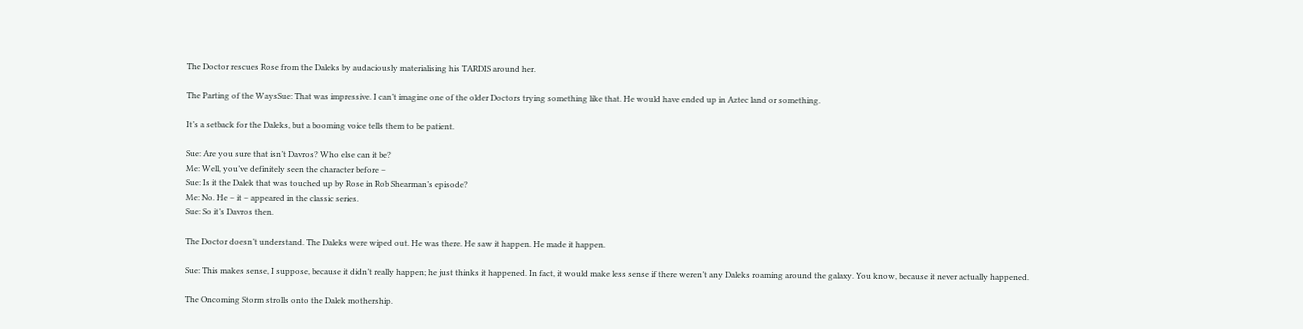The Doctor rescues Rose from the Daleks by audaciously materialising his TARDIS around her.

The Parting of the WaysSue: That was impressive. I can’t imagine one of the older Doctors trying something like that. He would have ended up in Aztec land or something.

It’s a setback for the Daleks, but a booming voice tells them to be patient.

Sue: Are you sure that isn’t Davros? Who else can it be?
Me: Well, you’ve definitely seen the character before –
Sue: Is it the Dalek that was touched up by Rose in Rob Shearman’s episode?
Me: No. He – it – appeared in the classic series.
Sue: So it’s Davros then.

The Doctor doesn’t understand. The Daleks were wiped out. He was there. He saw it happen. He made it happen.

Sue: This makes sense, I suppose, because it didn’t really happen; he just thinks it happened. In fact, it would make less sense if there weren’t any Daleks roaming around the galaxy. You know, because it never actually happened.

The Oncoming Storm strolls onto the Dalek mothership.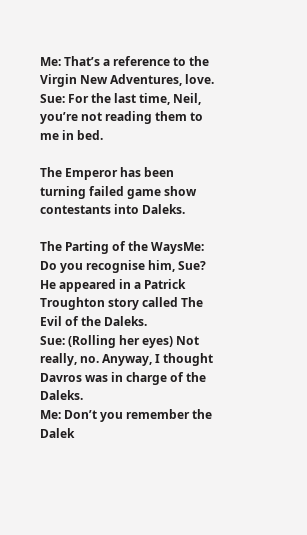Me: That’s a reference to the Virgin New Adventures, love.
Sue: For the last time, Neil, you’re not reading them to me in bed.

The Emperor has been turning failed game show contestants into Daleks.

The Parting of the WaysMe: Do you recognise him, Sue? He appeared in a Patrick Troughton story called The Evil of the Daleks.
Sue: (Rolling her eyes) Not really, no. Anyway, I thought Davros was in charge of the Daleks.
Me: Don’t you remember the Dalek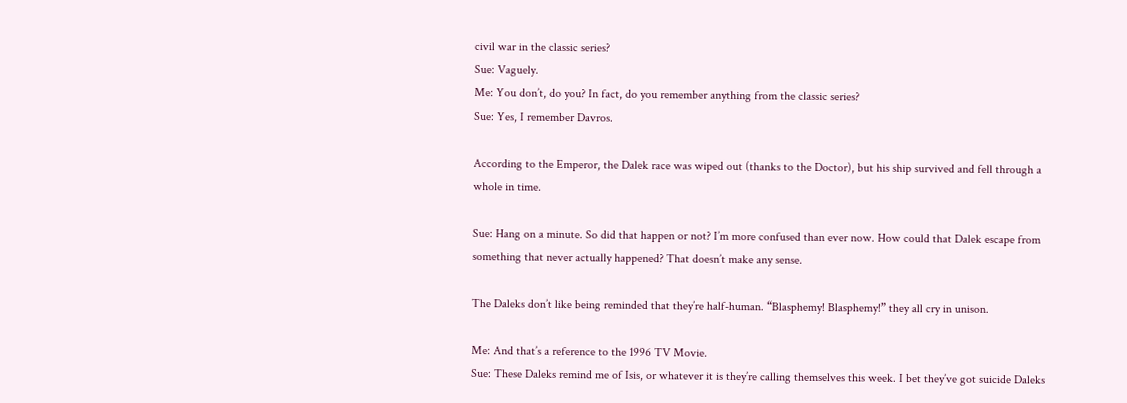civil war in the classic series?
Sue: Vaguely.
Me: You don’t, do you? In fact, do you remember anything from the classic series?
Sue: Yes, I remember Davros.

According to the Emperor, the Dalek race was wiped out (thanks to the Doctor), but his ship survived and fell through a whole in time.

Sue: Hang on a minute. So did that happen or not? I’m more confused than ever now. How could that Dalek escape from something that never actually happened? That doesn’t make any sense.

The Daleks don’t like being reminded that they’re half-human. “Blasphemy! Blasphemy!” they all cry in unison.

Me: And that’s a reference to the 1996 TV Movie.
Sue: These Daleks remind me of Isis, or whatever it is they’re calling themselves this week. I bet they’ve got suicide Daleks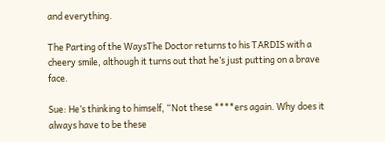and everything.

The Parting of the WaysThe Doctor returns to his TARDIS with a cheery smile, although it turns out that he’s just putting on a brave face.

Sue: He’s thinking to himself, “Not these ****ers again. Why does it always have to be these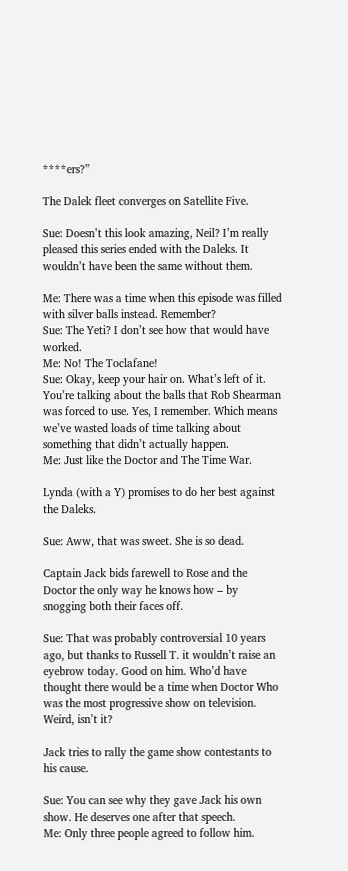****ers?”

The Dalek fleet converges on Satellite Five.

Sue: Doesn’t this look amazing, Neil? I’m really pleased this series ended with the Daleks. It wouldn’t have been the same without them.

Me: There was a time when this episode was filled with silver balls instead. Remember?
Sue: The Yeti? I don’t see how that would have worked.
Me: No! The Toclafane!
Sue: Okay, keep your hair on. What’s left of it. You’re talking about the balls that Rob Shearman was forced to use. Yes, I remember. Which means we’ve wasted loads of time talking about something that didn’t actually happen.
Me: Just like the Doctor and The Time War.

Lynda (with a Y) promises to do her best against the Daleks.

Sue: Aww, that was sweet. She is so dead.

Captain Jack bids farewell to Rose and the Doctor the only way he knows how – by snogging both their faces off.

Sue: That was probably controversial 10 years ago, but thanks to Russell T. it wouldn’t raise an eyebrow today. Good on him. Who’d have thought there would be a time when Doctor Who was the most progressive show on television. Weird, isn’t it?

Jack tries to rally the game show contestants to his cause.

Sue: You can see why they gave Jack his own show. He deserves one after that speech.
Me: Only three people agreed to follow him.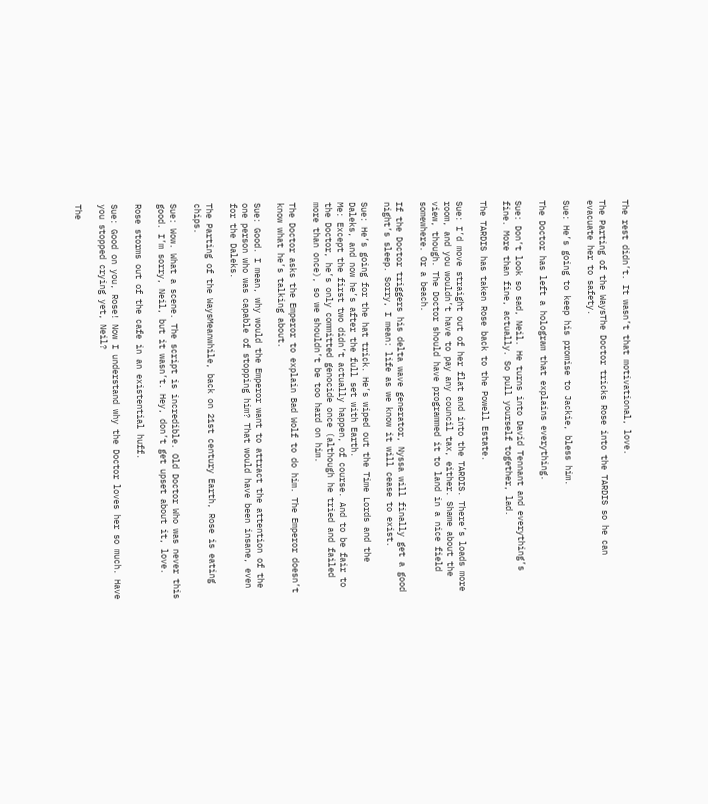The rest didn’t. It wasn’t that motivational, love.

The Parting of the WaysThe Doctor tricks Rose into the TARDIS so he can evacuate her to safety.

Sue: He’s going to keep his promise to Jackie, bless him.

The Doctor has left a hologram that explains everything.

Sue: Don’t look so sad, Neil. He turns into David Tennant and everything’s fine. More than fine, actually. So pull yourself together, lad.

The TARDIS has taken Rose back to the Powell Estate.

Sue: I’d move straight out of her flat and into the TARDIS. There’s loads more room, and you wouldn’t have to pay any council tax, either. Shame about the view, though. The Doctor should have programmed it to land in a nice field somewhere. Or a beach.

If the Doctor triggers his delta wave generator, Nyssa will finally get a good night’s sleep. Sorry, I mean: life as we know it will cease to exist.

Sue: He’s going for the hat trick. He’s wiped out the Time Lords and the Daleks, and now he’s after the full set with Earth.
Me: Except the first two didn’t actually happen, of course. And to be fair to the Doctor, he’s only committed genocide once (although he tried and failed more than once), so we shouldn’t be too hard on him.

The Doctor asks the Emperor to explain Bad Wolf to do him. The Emperor doesn’t know what he’s talking about.

Sue: Good. I mean, why would the Emperor want to attract the attention of the one person who was capable of stopping him? That would have been insane, even for the Daleks.

The Parting of the WaysMeanwhile, back on 21st century Earth, Rose is eating chips.

Sue: Wow. What a scene. The script is incredible. Old Doctor Who was never this good. I’m sorry, Neil, but it wasn’t. Hey, don’t get upset about it, love.

Rose storms out of the cafe in an existential huff.

Sue: Good on you, Rose! Now I understand why the Doctor loves her so much. Have you stopped crying yet, Neil?

The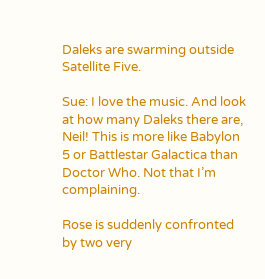Daleks are swarming outside Satellite Five.

Sue: I love the music. And look at how many Daleks there are, Neil! This is more like Babylon 5 or Battlestar Galactica than Doctor Who. Not that I’m complaining.

Rose is suddenly confronted by two very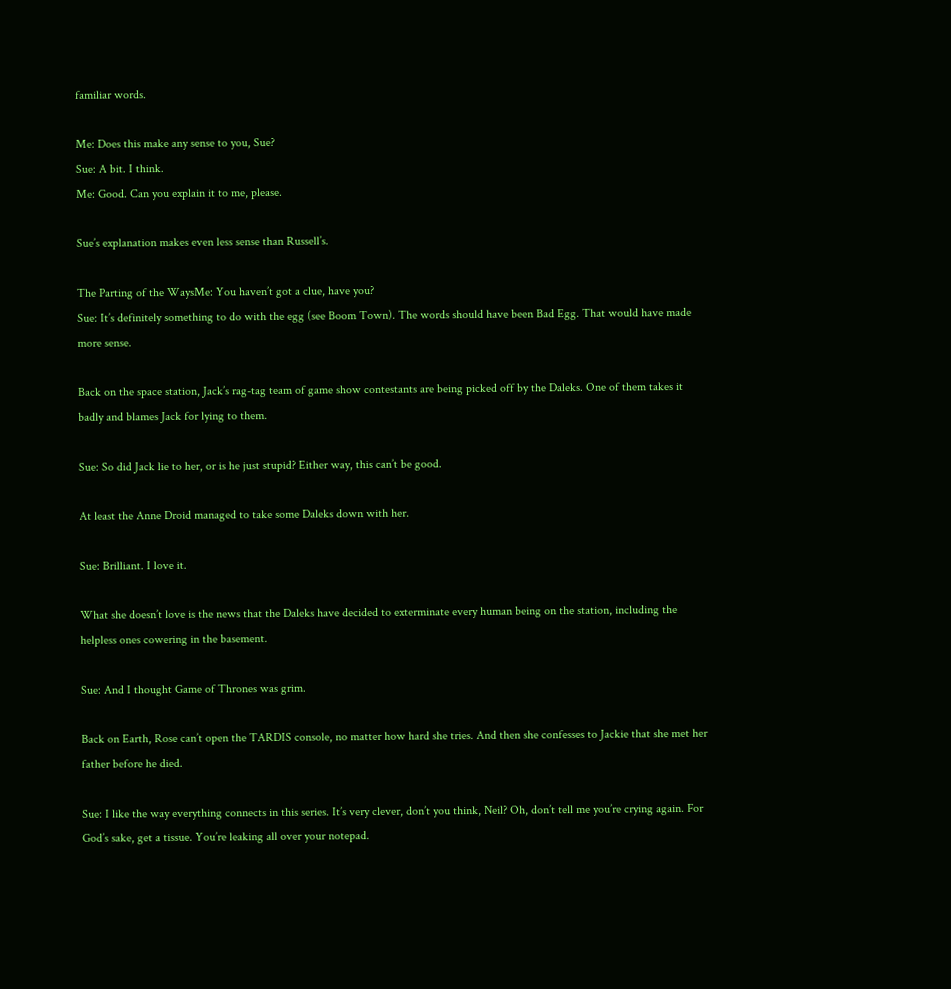familiar words.

Me: Does this make any sense to you, Sue?
Sue: A bit. I think.
Me: Good. Can you explain it to me, please.

Sue’s explanation makes even less sense than Russell’s.

The Parting of the WaysMe: You haven’t got a clue, have you?
Sue: It’s definitely something to do with the egg (see Boom Town). The words should have been Bad Egg. That would have made more sense.

Back on the space station, Jack’s rag-tag team of game show contestants are being picked off by the Daleks. One of them takes it badly and blames Jack for lying to them.

Sue: So did Jack lie to her, or is he just stupid? Either way, this can’t be good.

At least the Anne Droid managed to take some Daleks down with her.

Sue: Brilliant. I love it.

What she doesn’t love is the news that the Daleks have decided to exterminate every human being on the station, including the helpless ones cowering in the basement.

Sue: And I thought Game of Thrones was grim.

Back on Earth, Rose can’t open the TARDIS console, no matter how hard she tries. And then she confesses to Jackie that she met her father before he died.

Sue: I like the way everything connects in this series. It’s very clever, don’t you think, Neil? Oh, don’t tell me you’re crying again. For God’s sake, get a tissue. You’re leaking all over your notepad.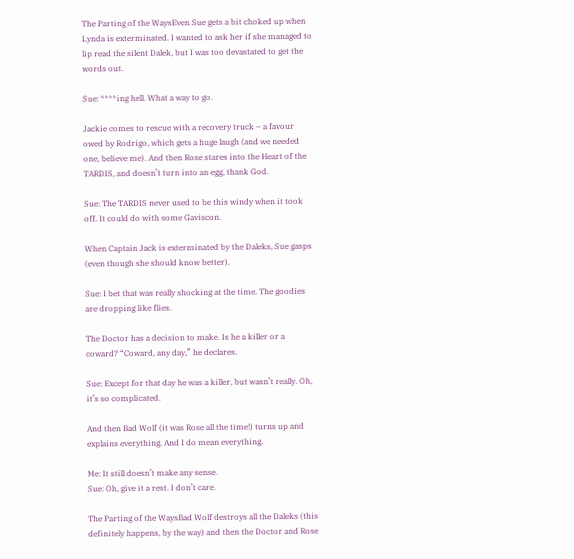The Parting of the WaysEven Sue gets a bit choked up when Lynda is exterminated. I wanted to ask her if she managed to lip read the silent Dalek, but I was too devastated to get the words out.

Sue: ****ing hell. What a way to go.

Jackie comes to rescue with a recovery truck – a favour owed by Rodrigo, which gets a huge laugh (and we needed one, believe me). And then Rose stares into the Heart of the TARDIS, and doesn’t turn into an egg, thank God.

Sue: The TARDIS never used to be this windy when it took off. It could do with some Gaviscon.

When Captain Jack is exterminated by the Daleks, Sue gasps (even though she should know better).

Sue: I bet that was really shocking at the time. The goodies are dropping like flies.

The Doctor has a decision to make. Is he a killer or a coward? “Coward, any day,” he declares.

Sue: Except for that day he was a killer, but wasn’t really. Oh, it’s so complicated.

And then Bad Wolf (it was Rose all the time!) turns up and explains everything. And I do mean everything.

Me: It still doesn’t make any sense.
Sue: Oh, give it a rest. I don’t care.

The Parting of the WaysBad Wolf destroys all the Daleks (this definitely happens, by the way) and then the Doctor and Rose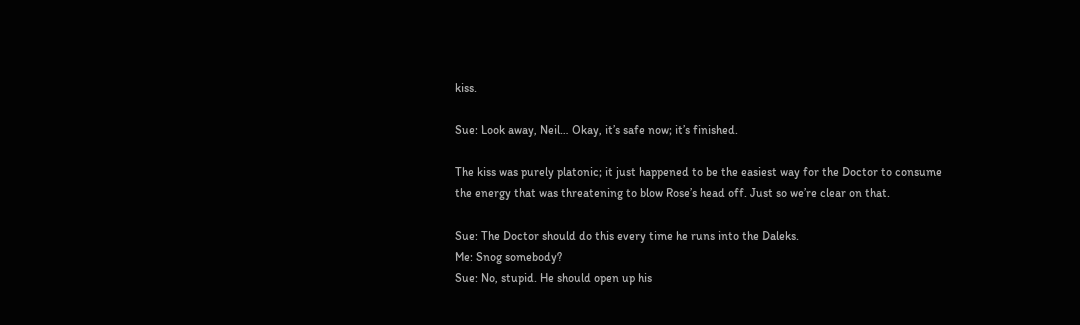kiss.

Sue: Look away, Neil… Okay, it’s safe now; it’s finished.

The kiss was purely platonic; it just happened to be the easiest way for the Doctor to consume
the energy that was threatening to blow Rose’s head off. Just so we’re clear on that.

Sue: The Doctor should do this every time he runs into the Daleks.
Me: Snog somebody?
Sue: No, stupid. He should open up his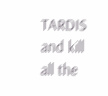TARDIS and kill all the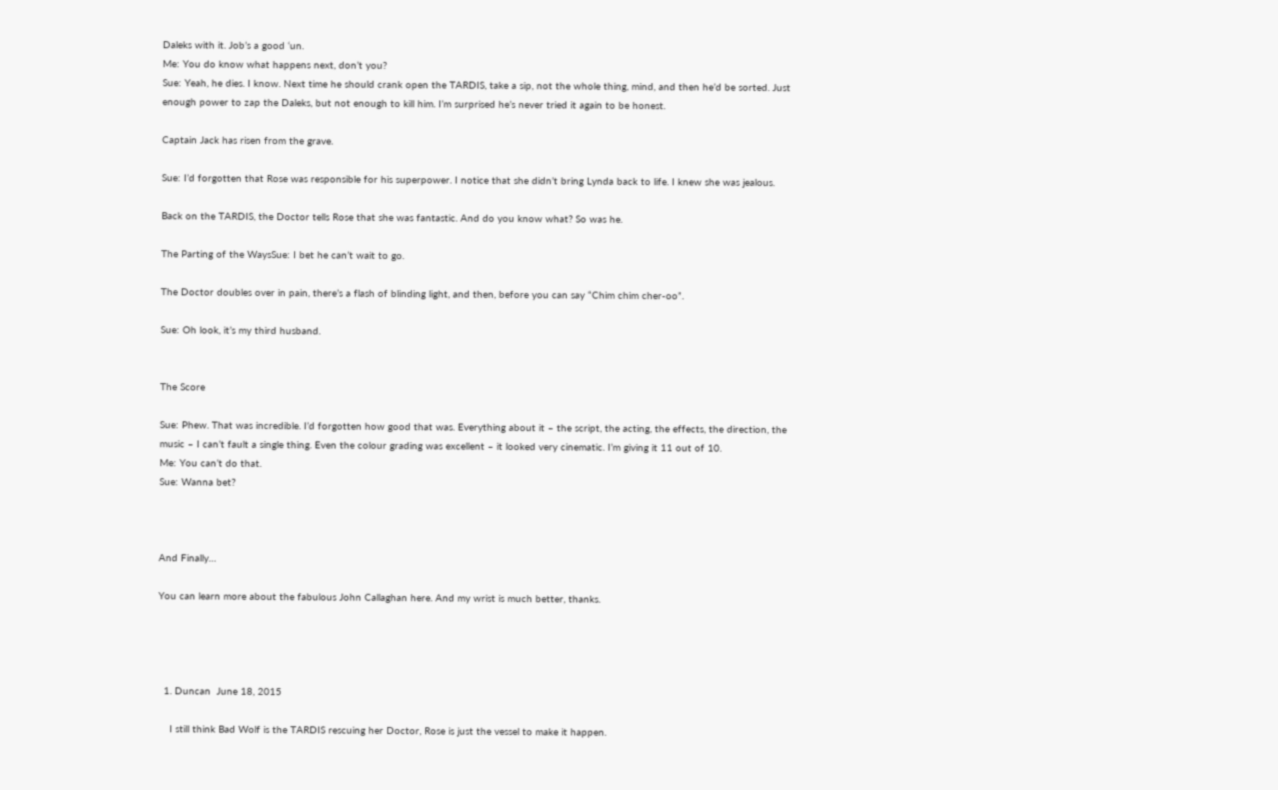Daleks with it. Job’s a good ‘un.
Me: You do know what happens next, don’t you?
Sue: Yeah, he dies. I know. Next time he should crank open the TARDIS, take a sip, not the whole thing, mind, and then he’d be sorted. Just enough power to zap the Daleks, but not enough to kill him. I’m surprised he’s never tried it again to be honest.

Captain Jack has risen from the grave.

Sue: I’d forgotten that Rose was responsible for his superpower. I notice that she didn’t bring Lynda back to life. I knew she was jealous.

Back on the TARDIS, the Doctor tells Rose that she was fantastic. And do you know what? So was he.

The Parting of the WaysSue: I bet he can’t wait to go.

The Doctor doubles over in pain, there’s a flash of blinding light, and then, before you can say “Chim chim cher-oo”.

Sue: Oh look, it’s my third husband.


The Score

Sue: Phew. That was incredible. I’d forgotten how good that was. Everything about it – the script, the acting, the effects, the direction, the music – I can’t fault a single thing. Even the colour grading was excellent – it looked very cinematic. I’m giving it 11 out of 10.
Me: You can’t do that.
Sue: Wanna bet?



And Finally…

You can learn more about the fabulous John Callaghan here. And my wrist is much better, thanks.




  1. Duncan  June 18, 2015

    I still think Bad Wolf is the TARDIS rescuing her Doctor, Rose is just the vessel to make it happen.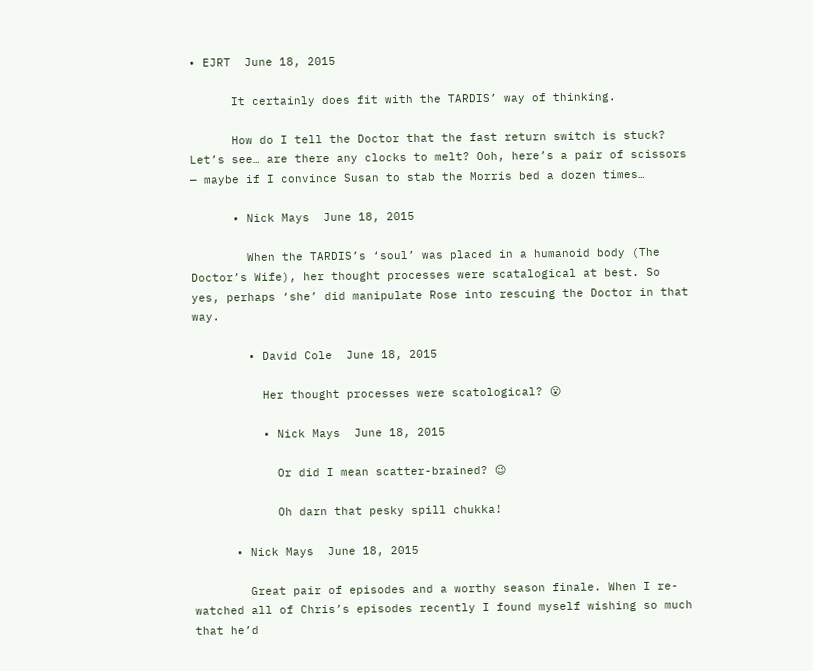• EJRT  June 18, 2015

      It certainly does fit with the TARDIS’ way of thinking.

      How do I tell the Doctor that the fast return switch is stuck? Let’s see… are there any clocks to melt? Ooh, here’s a pair of scissors — maybe if I convince Susan to stab the Morris bed a dozen times…

      • Nick Mays  June 18, 2015

        When the TARDIS’s ‘soul’ was placed in a humanoid body (The Doctor’s Wife), her thought processes were scatalogical at best. So yes, perhaps ‘she’ did manipulate Rose into rescuing the Doctor in that way.

        • David Cole  June 18, 2015

          Her thought processes were scatological? 😮

          • Nick Mays  June 18, 2015

            Or did I mean scatter-brained? 😉

            Oh darn that pesky spill chukka!

      • Nick Mays  June 18, 2015

        Great pair of episodes and a worthy season finale. When I re-watched all of Chris’s episodes recently I found myself wishing so much that he’d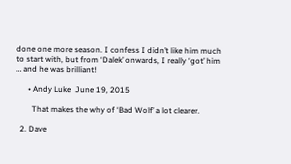done one more season. I confess I didn’t like him much to start with, but from ‘Dalek’ onwards, I really ‘got’ him … and he was brilliant!

      • Andy Luke  June 19, 2015

        That makes the why of ‘Bad Wolf’ a lot clearer.

  2. Dave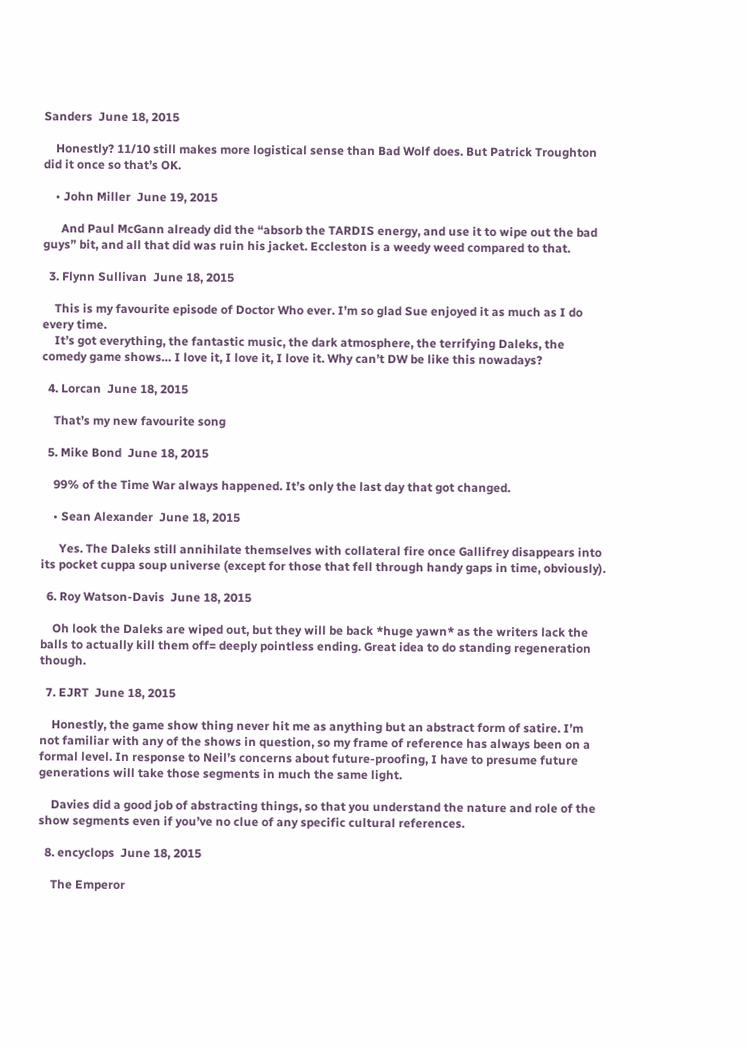Sanders  June 18, 2015

    Honestly? 11/10 still makes more logistical sense than Bad Wolf does. But Patrick Troughton did it once so that’s OK.

    • John Miller  June 19, 2015

      And Paul McGann already did the “absorb the TARDIS energy, and use it to wipe out the bad guys” bit, and all that did was ruin his jacket. Eccleston is a weedy weed compared to that.

  3. Flynn Sullivan  June 18, 2015

    This is my favourite episode of Doctor Who ever. I’m so glad Sue enjoyed it as much as I do every time.
    It’s got everything, the fantastic music, the dark atmosphere, the terrifying Daleks, the comedy game shows… I love it, I love it, I love it. Why can’t DW be like this nowadays?

  4. Lorcan  June 18, 2015

    That’s my new favourite song

  5. Mike Bond  June 18, 2015

    99% of the Time War always happened. It’s only the last day that got changed.

    • Sean Alexander  June 18, 2015

      Yes. The Daleks still annihilate themselves with collateral fire once Gallifrey disappears into its pocket cuppa soup universe (except for those that fell through handy gaps in time, obviously).

  6. Roy Watson-Davis  June 18, 2015

    Oh look the Daleks are wiped out, but they will be back *huge yawn* as the writers lack the balls to actually kill them off= deeply pointless ending. Great idea to do standing regeneration though.

  7. EJRT  June 18, 2015

    Honestly, the game show thing never hit me as anything but an abstract form of satire. I’m not familiar with any of the shows in question, so my frame of reference has always been on a formal level. In response to Neil’s concerns about future-proofing, I have to presume future generations will take those segments in much the same light.

    Davies did a good job of abstracting things, so that you understand the nature and role of the show segments even if you’ve no clue of any specific cultural references.

  8. encyclops  June 18, 2015

    The Emperor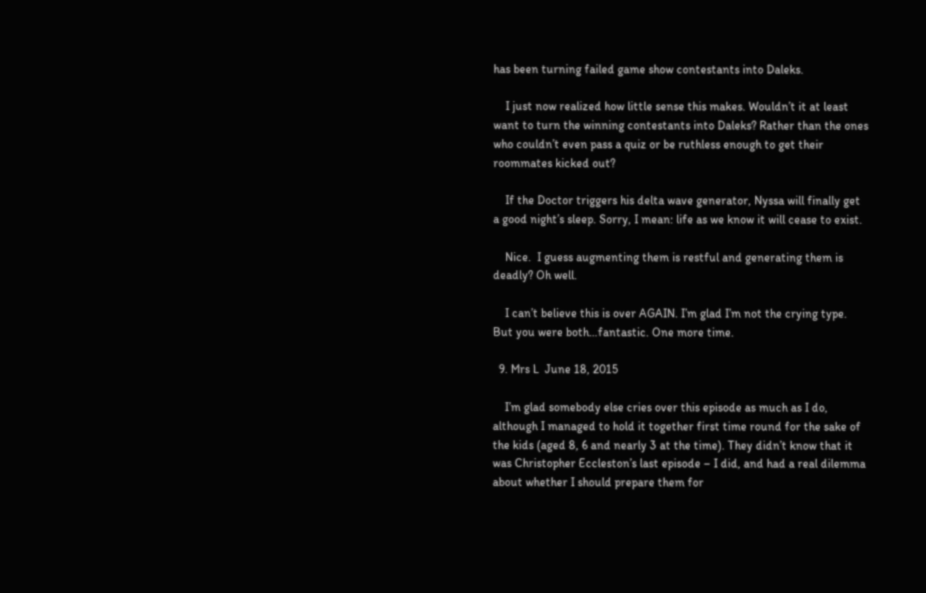has been turning failed game show contestants into Daleks.

    I just now realized how little sense this makes. Wouldn’t it at least want to turn the winning contestants into Daleks? Rather than the ones who couldn’t even pass a quiz or be ruthless enough to get their roommates kicked out?

    If the Doctor triggers his delta wave generator, Nyssa will finally get a good night’s sleep. Sorry, I mean: life as we know it will cease to exist.

    Nice.  I guess augmenting them is restful and generating them is deadly? Oh well.

    I can’t believe this is over AGAIN. I’m glad I’m not the crying type. But you were both…fantastic. One more time.

  9. Mrs L  June 18, 2015

    I’m glad somebody else cries over this episode as much as I do, although I managed to hold it together first time round for the sake of the kids (aged 8, 6 and nearly 3 at the time). They didn’t know that it was Christopher Eccleston’s last episode – I did, and had a real dilemma about whether I should prepare them for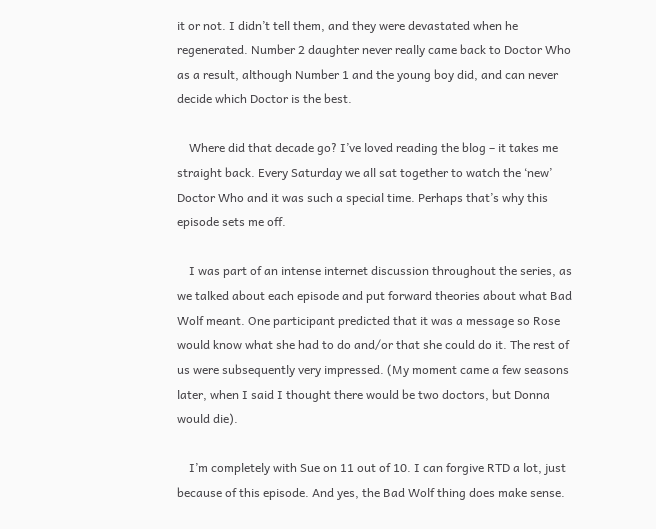it or not. I didn’t tell them, and they were devastated when he regenerated. Number 2 daughter never really came back to Doctor Who as a result, although Number 1 and the young boy did, and can never decide which Doctor is the best.

    Where did that decade go? I’ve loved reading the blog – it takes me straight back. Every Saturday we all sat together to watch the ‘new’ Doctor Who and it was such a special time. Perhaps that’s why this episode sets me off.

    I was part of an intense internet discussion throughout the series, as we talked about each episode and put forward theories about what Bad Wolf meant. One participant predicted that it was a message so Rose would know what she had to do and/or that she could do it. The rest of us were subsequently very impressed. (My moment came a few seasons later, when I said I thought there would be two doctors, but Donna would die).

    I’m completely with Sue on 11 out of 10. I can forgive RTD a lot, just because of this episode. And yes, the Bad Wolf thing does make sense.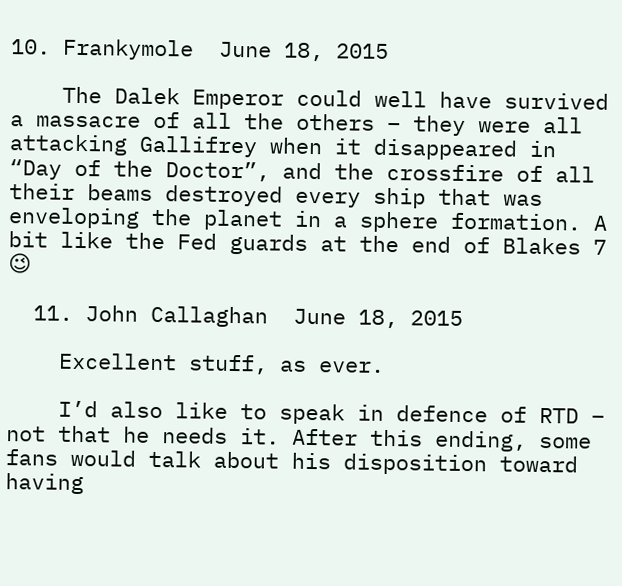10. Frankymole  June 18, 2015

    The Dalek Emperor could well have survived a massacre of all the others – they were all attacking Gallifrey when it disappeared in “Day of the Doctor”, and the crossfire of all their beams destroyed every ship that was enveloping the planet in a sphere formation. A bit like the Fed guards at the end of Blakes 7 😉

  11. John Callaghan  June 18, 2015

    Excellent stuff, as ever.

    I’d also like to speak in defence of RTD – not that he needs it. After this ending, some fans would talk about his disposition toward having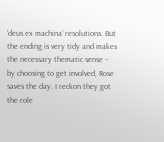‘deus ex machina’ resolutions. But the ending is very tidy and makes the necessary thematic sense – by choosing to get involved, Rose saves the day. I reckon they got the role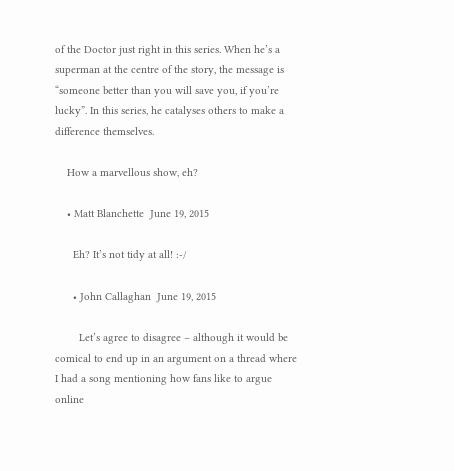of the Doctor just right in this series. When he’s a superman at the centre of the story, the message is “someone better than you will save you, if you’re lucky”. In this series, he catalyses others to make a difference themselves.

    How a marvellous show, eh?

    • Matt Blanchette  June 19, 2015

      Eh? It’s not tidy at all! :-/

      • John Callaghan  June 19, 2015

        Let’s agree to disagree – although it would be comical to end up in an argument on a thread where I had a song mentioning how fans like to argue online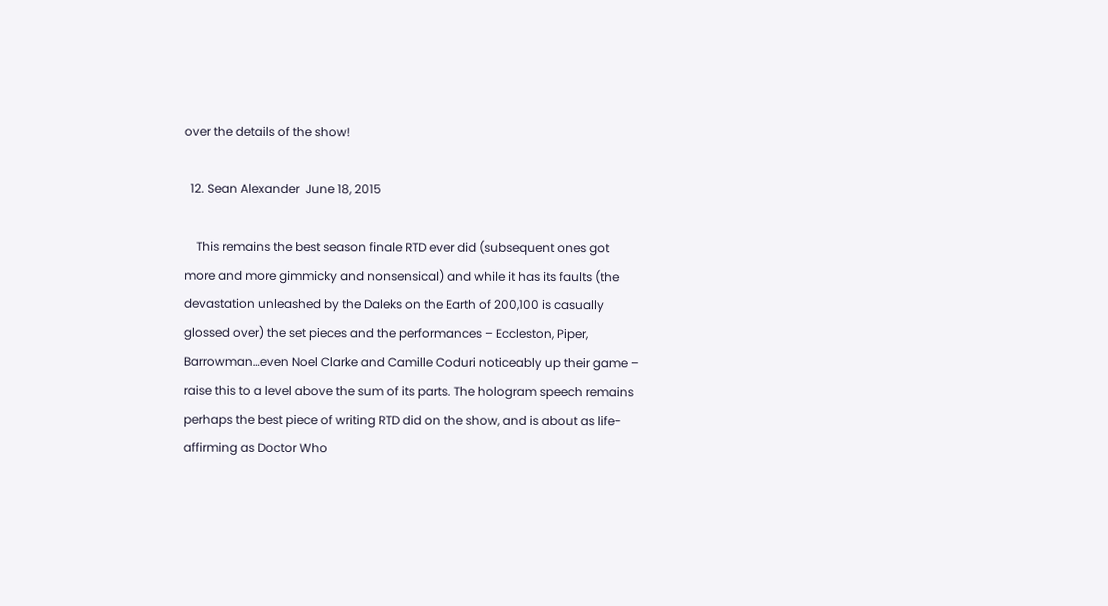over the details of the show!

  12. Sean Alexander  June 18, 2015

    This remains the best season finale RTD ever did (subsequent ones got more and more gimmicky and nonsensical) and while it has its faults (the devastation unleashed by the Daleks on the Earth of 200,100 is casually glossed over) the set pieces and the performances – Eccleston, Piper, Barrowman…even Noel Clarke and Camille Coduri noticeably up their game – raise this to a level above the sum of its parts. The hologram speech remains perhaps the best piece of writing RTD did on the show, and is about as life-affirming as Doctor Who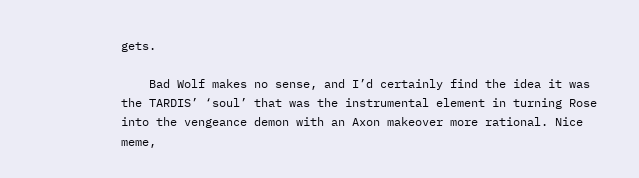gets.

    Bad Wolf makes no sense, and I’d certainly find the idea it was the TARDIS’ ‘soul’ that was the instrumental element in turning Rose into the vengeance demon with an Axon makeover more rational. Nice meme,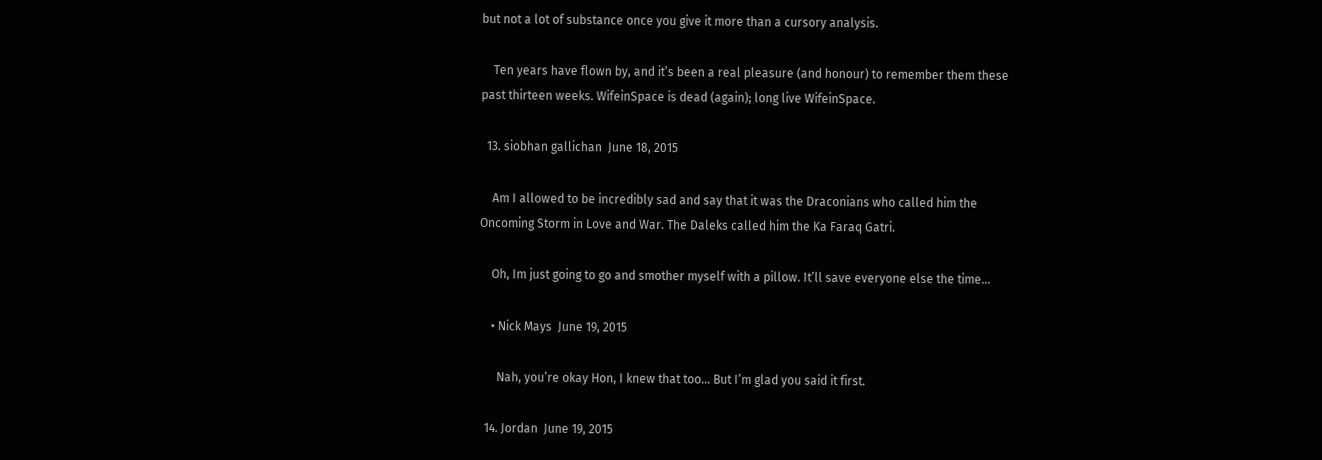but not a lot of substance once you give it more than a cursory analysis.

    Ten years have flown by, and it’s been a real pleasure (and honour) to remember them these past thirteen weeks. WifeinSpace is dead (again); long live WifeinSpace.

  13. siobhan gallichan  June 18, 2015

    Am I allowed to be incredibly sad and say that it was the Draconians who called him the Oncoming Storm in Love and War. The Daleks called him the Ka Faraq Gatri.

    Oh, Im just going to go and smother myself with a pillow. It’ll save everyone else the time…

    • Nick Mays  June 19, 2015

      Nah, you’re okay Hon, I knew that too… But I’m glad you said it first.

  14. Jordan  June 19, 2015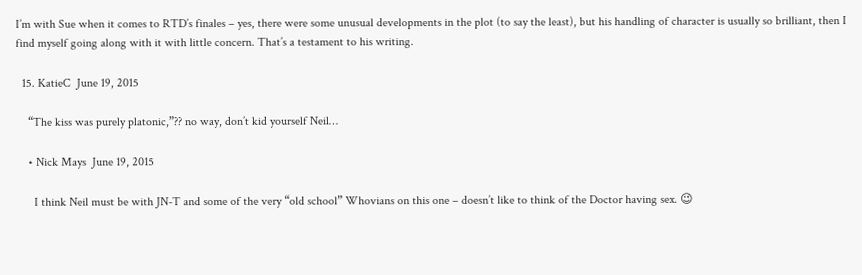I’m with Sue when it comes to RTD’s finales – yes, there were some unusual developments in the plot (to say the least), but his handling of character is usually so brilliant, then I find myself going along with it with little concern. That’s a testament to his writing.

  15. KatieC  June 19, 2015

    “The kiss was purely platonic,”?? no way, don’t kid yourself Neil…

    • Nick Mays  June 19, 2015

      I think Neil must be with JN-T and some of the very “old school” Whovians on this one – doesn’t like to think of the Doctor having sex. 😉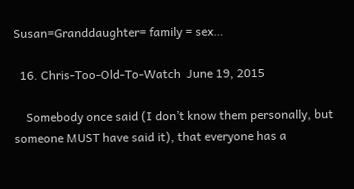Susan=Granddaughter= family = sex…

  16. Chris-Too-Old-To-Watch  June 19, 2015

    Somebody once said (I don’t know them personally, but someone MUST have said it), that everyone has a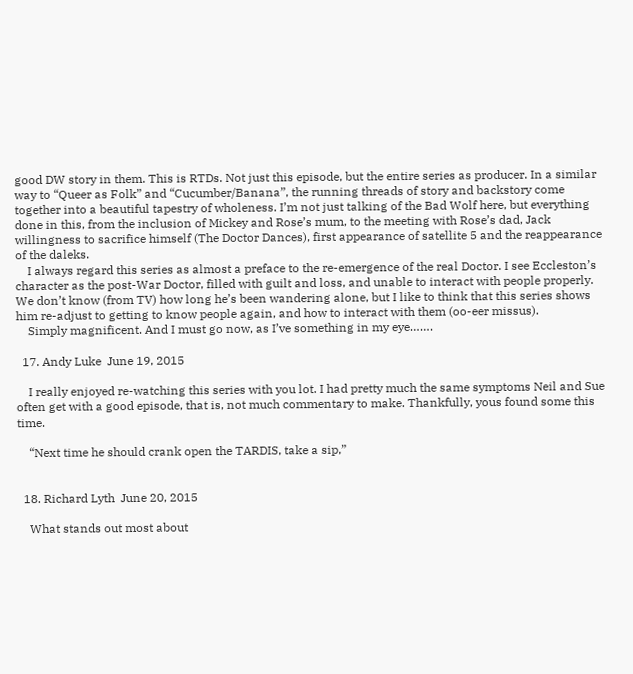good DW story in them. This is RTDs. Not just this episode, but the entire series as producer. In a similar way to “Queer as Folk” and “Cucumber/Banana”, the running threads of story and backstory come together into a beautiful tapestry of wholeness. I’m not just talking of the Bad Wolf here, but everything done in this, from the inclusion of Mickey and Rose’s mum, to the meeting with Rose’s dad, Jack willingness to sacrifice himself (The Doctor Dances), first appearance of satellite 5 and the reappearance of the daleks.
    I always regard this series as almost a preface to the re-emergence of the real Doctor. I see Eccleston’s character as the post-War Doctor, filled with guilt and loss, and unable to interact with people properly. We don’t know (from TV) how long he’s been wandering alone, but I like to think that this series shows him re-adjust to getting to know people again, and how to interact with them (oo-eer missus).
    Simply magnificent. And I must go now, as I’ve something in my eye…….

  17. Andy Luke  June 19, 2015

    I really enjoyed re-watching this series with you lot. I had pretty much the same symptoms Neil and Sue often get with a good episode, that is, not much commentary to make. Thankfully, yous found some this time.

    “Next time he should crank open the TARDIS, take a sip,”


  18. Richard Lyth  June 20, 2015

    What stands out most about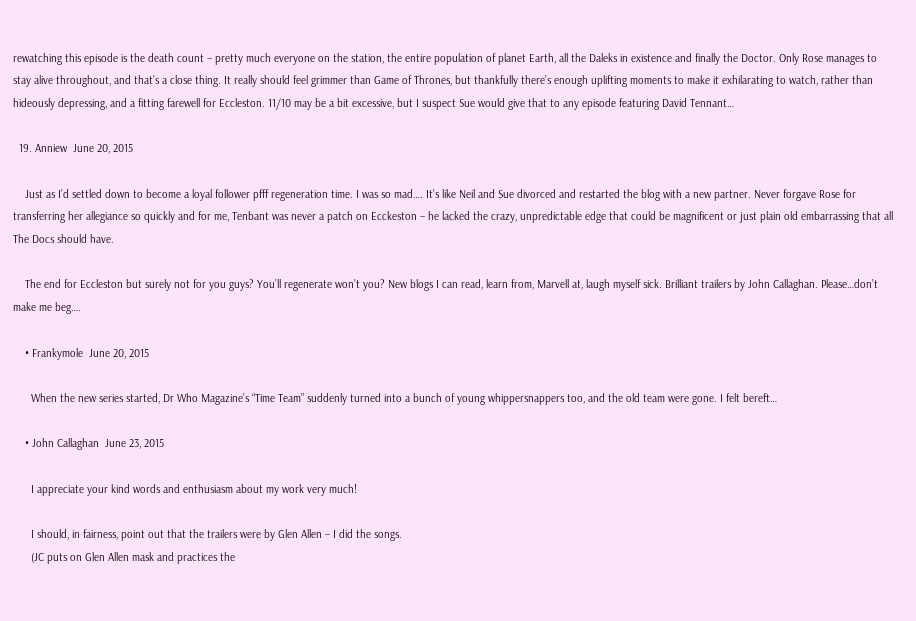rewatching this episode is the death count – pretty much everyone on the station, the entire population of planet Earth, all the Daleks in existence and finally the Doctor. Only Rose manages to stay alive throughout, and that’s a close thing. It really should feel grimmer than Game of Thrones, but thankfully there’s enough uplifting moments to make it exhilarating to watch, rather than hideously depressing, and a fitting farewell for Eccleston. 11/10 may be a bit excessive, but I suspect Sue would give that to any episode featuring David Tennant…

  19. Anniew  June 20, 2015

    Just as I’d settled down to become a loyal follower pfff regeneration time. I was so mad…. It’s like Neil and Sue divorced and restarted the blog with a new partner. Never forgave Rose for transferring her allegiance so quickly and for me, Tenbant was never a patch on Ecckeston – he lacked the crazy, unpredictable edge that could be magnificent or just plain old embarrassing that all The Docs should have.

    The end for Eccleston but surely not for you guys? You’ll regenerate won’t you? New blogs I can read, learn from, Marvell at, laugh myself sick. Brilliant trailers by John Callaghan. Please…don’t make me beg….

    • Frankymole  June 20, 2015

      When the new series started, Dr Who Magazine’s “Time Team” suddenly turned into a bunch of young whippersnappers too, and the old team were gone. I felt bereft…

    • John Callaghan  June 23, 2015

      I appreciate your kind words and enthusiasm about my work very much!

      I should, in fairness, point out that the trailers were by Glen Allen – I did the songs.
      (JC puts on Glen Allen mask and practices the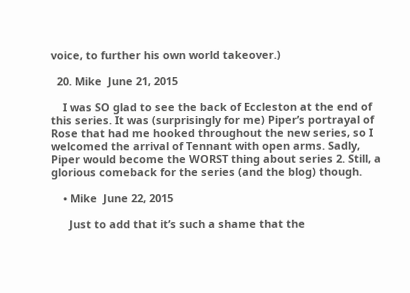voice, to further his own world takeover.)

  20. Mike  June 21, 2015

    I was SO glad to see the back of Eccleston at the end of this series. It was (surprisingly for me) Piper’s portrayal of Rose that had me hooked throughout the new series, so I welcomed the arrival of Tennant with open arms. Sadly, Piper would become the WORST thing about series 2. Still, a glorious comeback for the series (and the blog) though.

    • Mike  June 22, 2015

      Just to add that it’s such a shame that the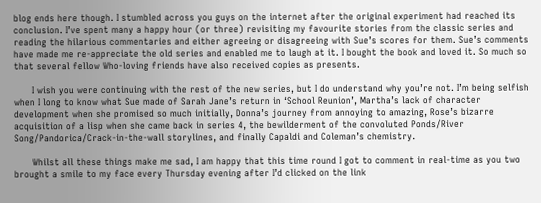blog ends here though. I stumbled across you guys on the internet after the original experiment had reached its conclusion. I’ve spent many a happy hour (or three) revisiting my favourite stories from the classic series and reading the hilarious commentaries and either agreeing or disagreeing with Sue’s scores for them. Sue’s comments have made me re-appreciate the old series and enabled me to laugh at it. I bought the book and loved it. So much so that several fellow Who-loving friends have also received copies as presents.

      I wish you were continuing with the rest of the new series, but I do understand why you’re not. I’m being selfish when I long to know what Sue made of Sarah Jane’s return in ‘School Reunion’, Martha’s lack of character development when she promised so much initially, Donna’s journey from annoying to amazing, Rose’s bizarre acquisition of a lisp when she came back in series 4, the bewilderment of the convoluted Ponds/River Song/Pandorica/Crack-in-the-wall storylines, and finally Capaldi and Coleman’s chemistry.

      Whilst all these things make me sad, I am happy that this time round I got to comment in real-time as you two brought a smile to my face every Thursday evening after I’d clicked on the link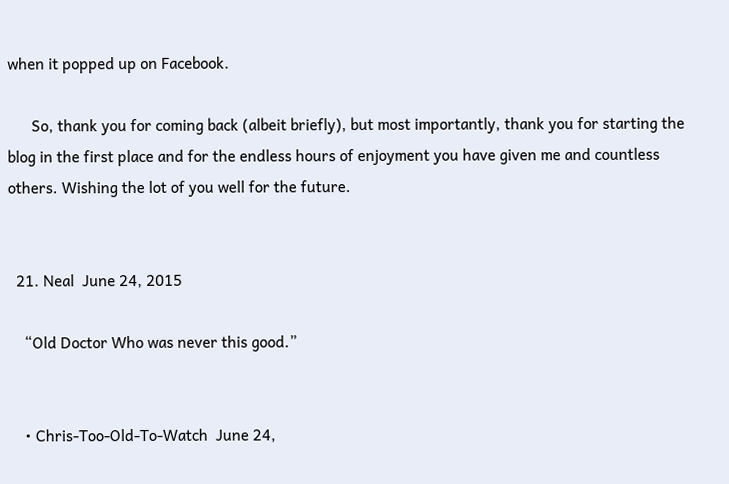when it popped up on Facebook.

      So, thank you for coming back (albeit briefly), but most importantly, thank you for starting the blog in the first place and for the endless hours of enjoyment you have given me and countless others. Wishing the lot of you well for the future.


  21. Neal  June 24, 2015

    “Old Doctor Who was never this good.”


    • Chris-Too-Old-To-Watch  June 24,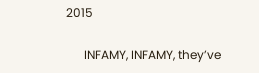2015

      INFAMY, INFAMY, they’ve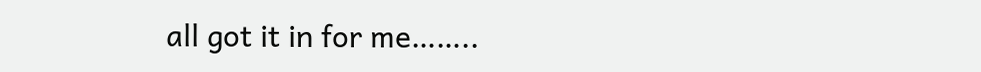all got it in for me……..